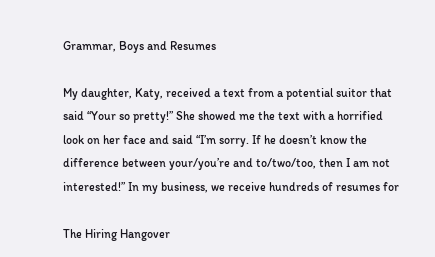Grammar, Boys and Resumes

My daughter, Katy, received a text from a potential suitor that said “Your so pretty!” She showed me the text with a horrified look on her face and said “I’m sorry. If he doesn’t know the difference between your/you’re and to/two/too, then I am not interested!” In my business, we receive hundreds of resumes for

The Hiring Hangover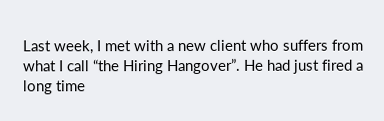Last week, I met with a new client who suffers from what I call “the Hiring Hangover”. He had just fired a long time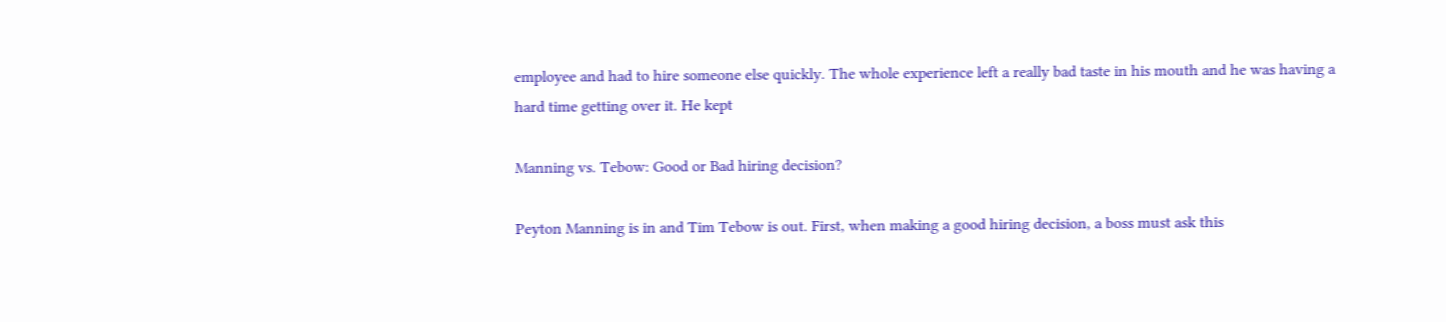employee and had to hire someone else quickly. The whole experience left a really bad taste in his mouth and he was having a hard time getting over it. He kept

Manning vs. Tebow: Good or Bad hiring decision?

Peyton Manning is in and Tim Tebow is out. First, when making a good hiring decision, a boss must ask this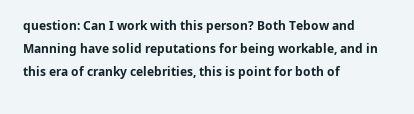question: Can I work with this person? Both Tebow and Manning have solid reputations for being workable, and in this era of cranky celebrities, this is point for both of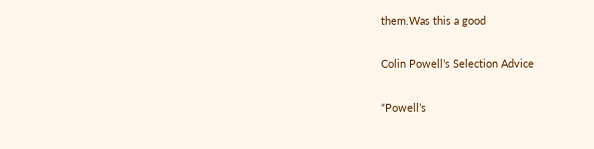them.Was this a good

Colin Powell’s Selection Advice

“Powell’s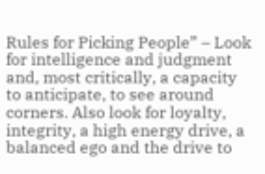Rules for Picking People” – Look for intelligence and judgment and, most critically, a capacity to anticipate, to see around corners. Also look for loyalty, integrity, a high energy drive, a balanced ego and the drive to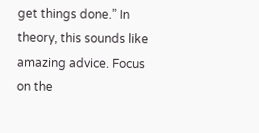get things done.” In theory, this sounds like amazing advice. Focus on the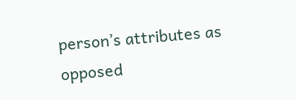person’s attributes as opposed